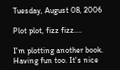Tuesday, August 08, 2006

Plot plot, fizz fizz....

I'm plotting another book. Having fun too. It's nice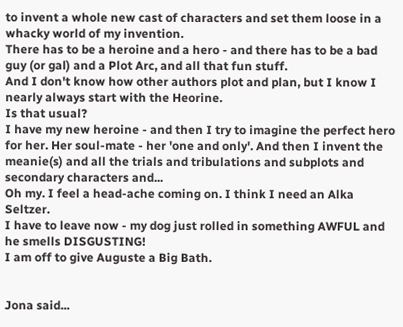to invent a whole new cast of characters and set them loose in a whacky world of my invention.
There has to be a heroine and a hero - and there has to be a bad guy (or gal) and a Plot Arc, and all that fun stuff.
And I don't know how other authors plot and plan, but I know I nearly always start with the Heorine.
Is that usual?
I have my new heroine - and then I try to imagine the perfect hero for her. Her soul-mate - her 'one and only'. And then I invent the meanie(s) and all the trials and tribulations and subplots and secondary characters and...
Oh my. I feel a head-ache coming on. I think I need an Alka Seltzer.
I have to leave now - my dog just rolled in something AWFUL and he smells DISGUSTING!
I am off to give Auguste a Big Bath.


Jona said...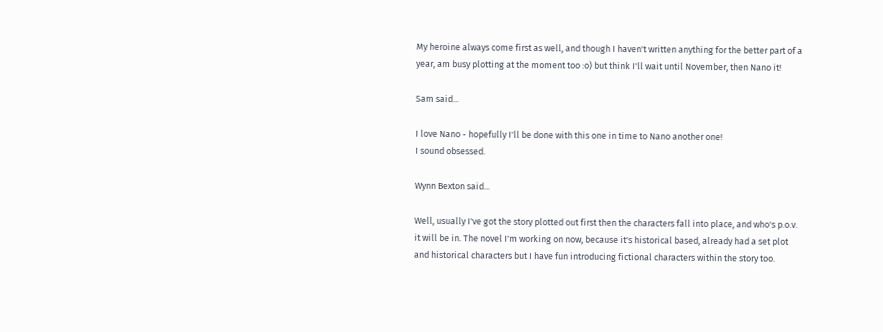My heroine always come first as well, and though I haven't written anything for the better part of a year, am busy plotting at the moment too :o) but think I'll wait until November, then Nano it!

Sam said...

I love Nano - hopefully I'll be done with this one in time to Nano another one!
I sound obsessed.

Wynn Bexton said...

Well, usually I've got the story plotted out first then the characters fall into place, and who's p.o.v. it will be in. The novel I'm working on now, because it's historical based, already had a set plot and historical characters but I have fun introducing fictional characters within the story too.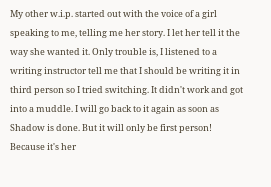My other w.i.p. started out with the voice of a girl speaking to me, telling me her story. I let her tell it the way she wanted it. Only trouble is, I listened to a writing instructor tell me that I should be writing it in third person so I tried switching. It didn't work and got into a muddle. I will go back to it again as soon as Shadow is done. But it will only be first person! Because it's her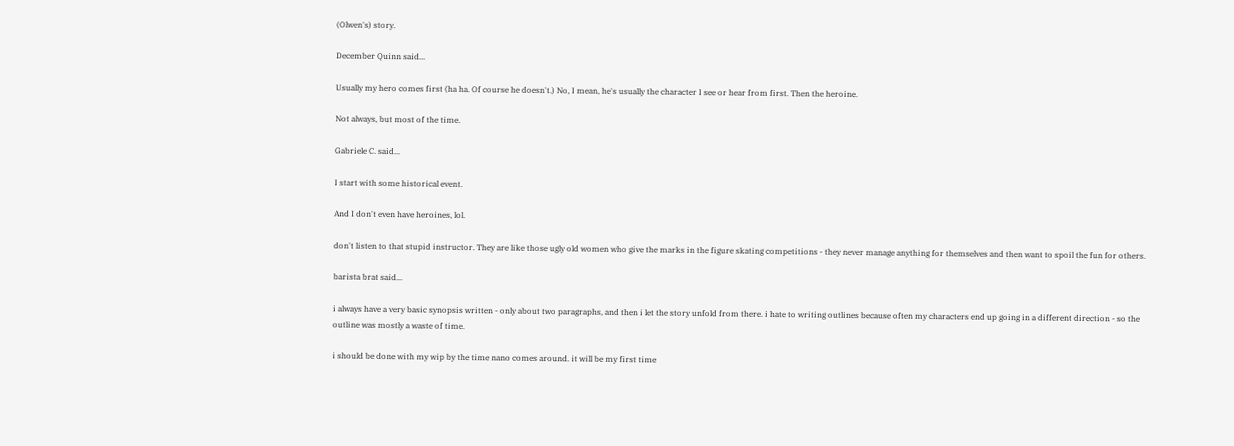(Olwen's) story.

December Quinn said...

Usually my hero comes first (ha ha. Of course he doesn't.) No, I mean, he's usually the character I see or hear from first. Then the heroine.

Not always, but most of the time.

Gabriele C. said...

I start with some historical event.

And I don't even have heroines, lol.

don't listen to that stupid instructor. They are like those ugly old women who give the marks in the figure skating competitions - they never manage anything for themselves and then want to spoil the fun for others.

barista brat said...

i always have a very basic synopsis written - only about two paragraphs, and then i let the story unfold from there. i hate to writing outlines because often my characters end up going in a different direction - so the outline was mostly a waste of time.

i should be done with my wip by the time nano comes around. it will be my first time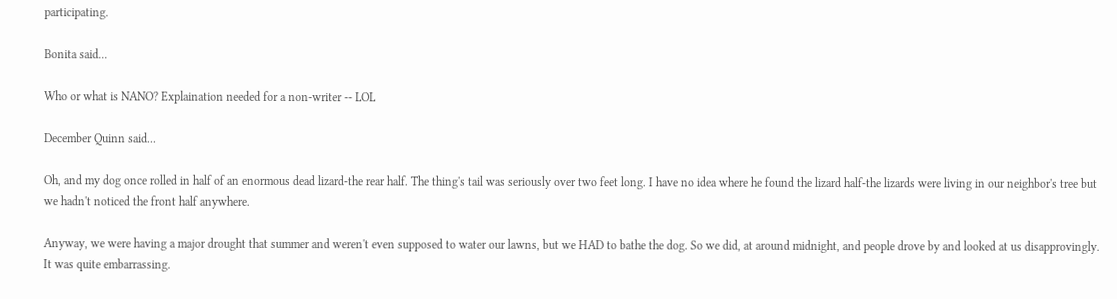participating.

Bonita said...

Who or what is NANO? Explaination needed for a non-writer -- LOL

December Quinn said...

Oh, and my dog once rolled in half of an enormous dead lizard-the rear half. The thing's tail was seriously over two feet long. I have no idea where he found the lizard half-the lizards were living in our neighbor's tree but we hadn't noticed the front half anywhere.

Anyway, we were having a major drought that summer and weren't even supposed to water our lawns, but we HAD to bathe the dog. So we did, at around midnight, and people drove by and looked at us disapprovingly. It was quite embarrassing.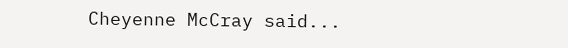Cheyenne McCray said...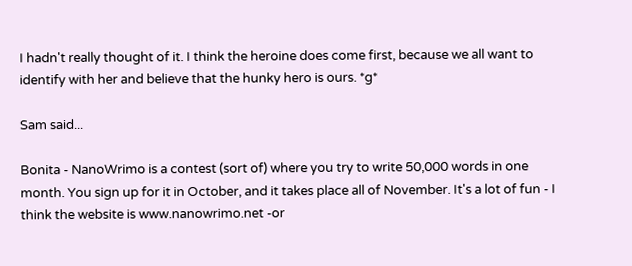I hadn't really thought of it. I think the heroine does come first, because we all want to identify with her and believe that the hunky hero is ours. *g*

Sam said...

Bonita - NanoWrimo is a contest (sort of) where you try to write 50,000 words in one month. You sign up for it in October, and it takes place all of November. It's a lot of fun - I think the website is www.nanowrimo.net -or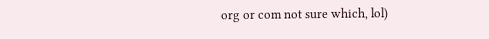org or com not sure which, lol)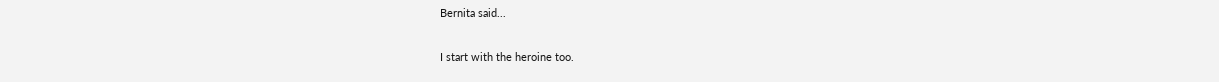Bernita said...

I start with the heroine too.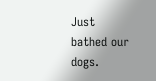Just bathed our dogs.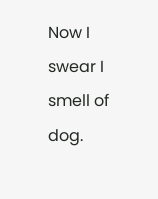Now I swear I smell of dog.